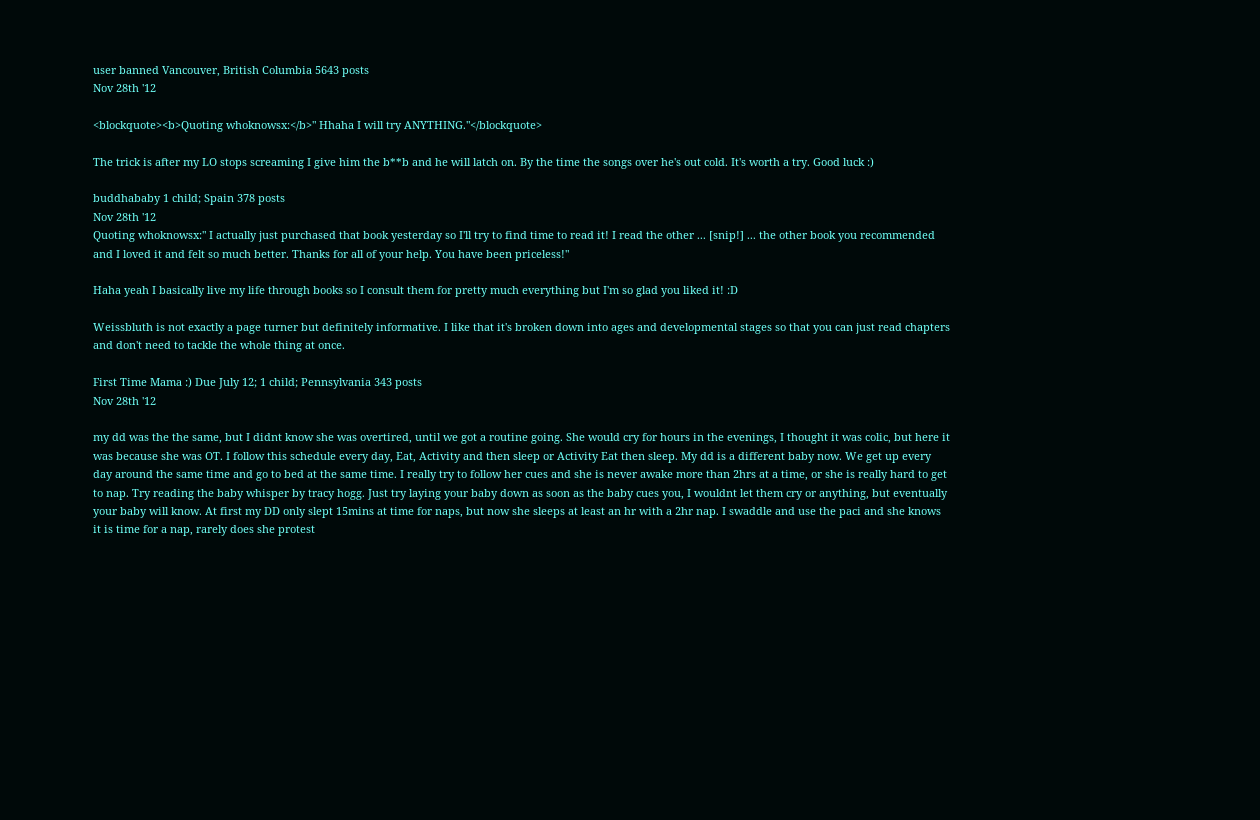user banned Vancouver, British Columbia 5643 posts
Nov 28th '12

<blockquote><b>Quoting whoknowsx:</b>" Hhaha I will try ANYTHING."</blockquote>

The trick is after my LO stops screaming I give him the b**b and he will latch on. By the time the songs over he's out cold. It's worth a try. Good luck :)

buddhababy 1 child; Spain 378 posts
Nov 28th '12
Quoting whoknowsx:" I actually just purchased that book yesterday so I'll try to find time to read it! I read the other ... [snip!] ... the other book you recommended and I loved it and felt so much better. Thanks for all of your help. You have been priceless!"

Haha yeah I basically live my life through books so I consult them for pretty much everything but I'm so glad you liked it! :D

Weissbluth is not exactly a page turner but definitely informative. I like that it's broken down into ages and developmental stages so that you can just read chapters and don't need to tackle the whole thing at once.

First Time Mama :) Due July 12; 1 child; Pennsylvania 343 posts
Nov 28th '12

my dd was the the same, but I didnt know she was overtired, until we got a routine going. She would cry for hours in the evenings, I thought it was colic, but here it was because she was OT. I follow this schedule every day, Eat, Activity and then sleep or Activity Eat then sleep. My dd is a different baby now. We get up every day around the same time and go to bed at the same time. I really try to follow her cues and she is never awake more than 2hrs at a time, or she is really hard to get to nap. Try reading the baby whisper by tracy hogg. Just try laying your baby down as soon as the baby cues you, I wouldnt let them cry or anything, but eventually your baby will know. At first my DD only slept 15mins at time for naps, but now she sleeps at least an hr with a 2hr nap. I swaddle and use the paci and she knows it is time for a nap, rarely does she protest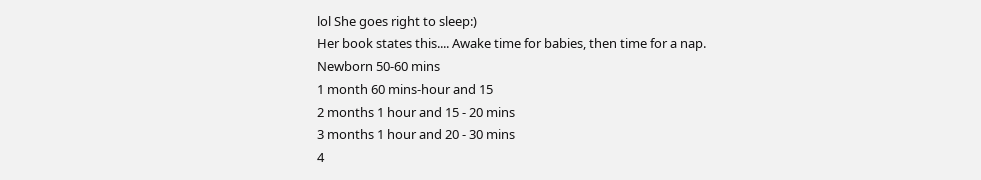lol She goes right to sleep:)
Her book states this.... Awake time for babies, then time for a nap.
Newborn 50-60 mins
1 month 60 mins-hour and 15
2 months 1 hour and 15 - 20 mins
3 months 1 hour and 20 - 30 mins
4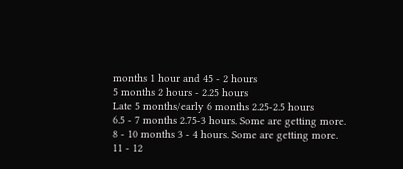months 1 hour and 45 - 2 hours
5 months 2 hours - 2.25 hours
Late 5 months/early 6 months 2.25-2.5 hours
6.5 - 7 months 2.75-3 hours. Some are getting more.
8 - 10 months 3 - 4 hours. Some are getting more.
11 - 12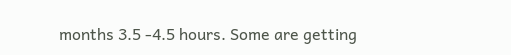months 3.5 -4.5 hours. Some are getting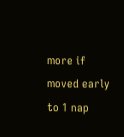more if moved early to 1 nap